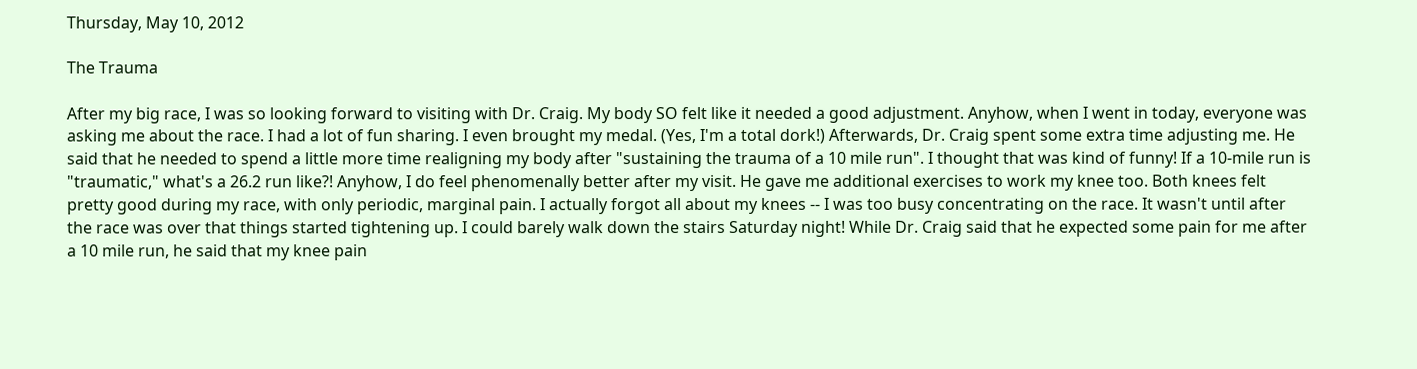Thursday, May 10, 2012

The Trauma

After my big race, I was so looking forward to visiting with Dr. Craig. My body SO felt like it needed a good adjustment. Anyhow, when I went in today, everyone was asking me about the race. I had a lot of fun sharing. I even brought my medal. (Yes, I'm a total dork!) Afterwards, Dr. Craig spent some extra time adjusting me. He said that he needed to spend a little more time realigning my body after "sustaining the trauma of a 10 mile run". I thought that was kind of funny! If a 10-mile run is "traumatic," what's a 26.2 run like?! Anyhow, I do feel phenomenally better after my visit. He gave me additional exercises to work my knee too. Both knees felt pretty good during my race, with only periodic, marginal pain. I actually forgot all about my knees -- I was too busy concentrating on the race. It wasn't until after the race was over that things started tightening up. I could barely walk down the stairs Saturday night! While Dr. Craig said that he expected some pain for me after a 10 mile run, he said that my knee pain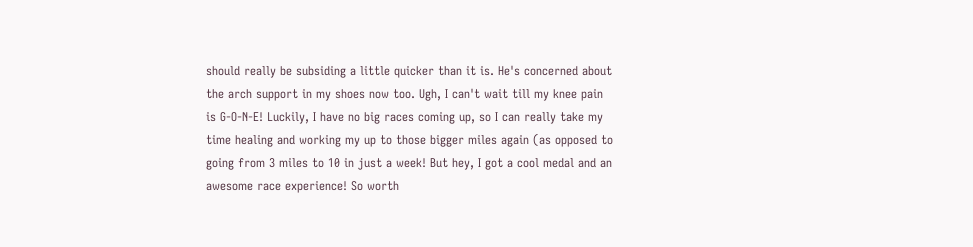should really be subsiding a little quicker than it is. He's concerned about the arch support in my shoes now too. Ugh, I can't wait till my knee pain is G-O-N-E! Luckily, I have no big races coming up, so I can really take my time healing and working my up to those bigger miles again (as opposed to going from 3 miles to 10 in just a week! But hey, I got a cool medal and an awesome race experience! So worth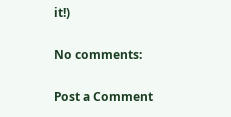it!)

No comments:

Post a Comment